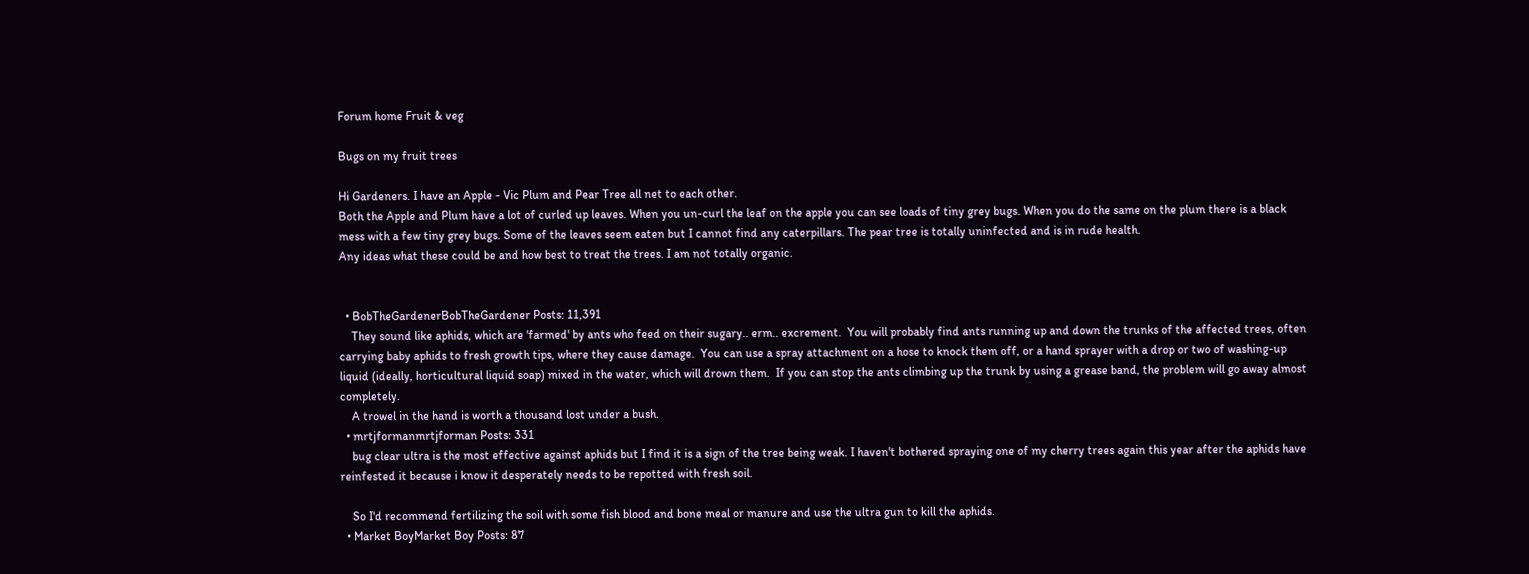Forum home Fruit & veg

Bugs on my fruit trees

Hi Gardeners. I have an Apple - Vic Plum and Pear Tree all net to each other.
Both the Apple and Plum have a lot of curled up leaves. When you un-curl the leaf on the apple you can see loads of tiny grey bugs. When you do the same on the plum there is a black mess with a few tiny grey bugs. Some of the leaves seem eaten but I cannot find any caterpillars. The pear tree is totally uninfected and is in rude health.
Any ideas what these could be and how best to treat the trees. I am not totally organic.


  • BobTheGardenerBobTheGardener Posts: 11,391
    They sound like aphids, which are 'farmed' by ants who feed on their sugary.. erm.. excrement.  You will probably find ants running up and down the trunks of the affected trees, often carrying baby aphids to fresh growth tips, where they cause damage.  You can use a spray attachment on a hose to knock them off, or a hand sprayer with a drop or two of washing-up liquid (ideally, horticultural liquid soap) mixed in the water, which will drown them.  If you can stop the ants climbing up the trunk by using a grease band, the problem will go away almost completely.
    A trowel in the hand is worth a thousand lost under a bush.
  • mrtjformanmrtjforman Posts: 331
    bug clear ultra is the most effective against aphids but I find it is a sign of the tree being weak. I haven't bothered spraying one of my cherry trees again this year after the aphids have reinfested it because i know it desperately needs to be repotted with fresh soil.

    So I'd recommend fertilizing the soil with some fish blood and bone meal or manure and use the ultra gun to kill the aphids.
  • Market BoyMarket Boy Posts: 87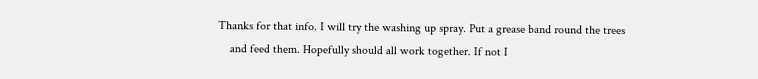Thanks for that info. I will try the washing up spray. Put a grease band round the trees
    and feed them. Hopefully should all work together. If not I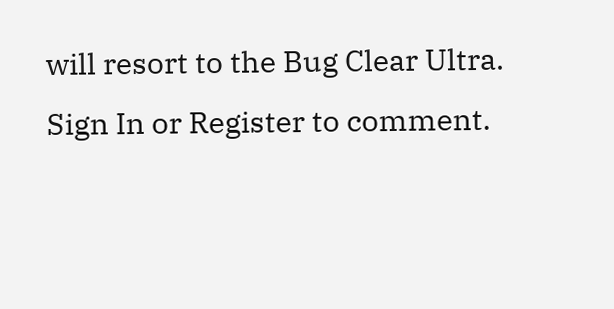will resort to the Bug Clear Ultra.
Sign In or Register to comment.